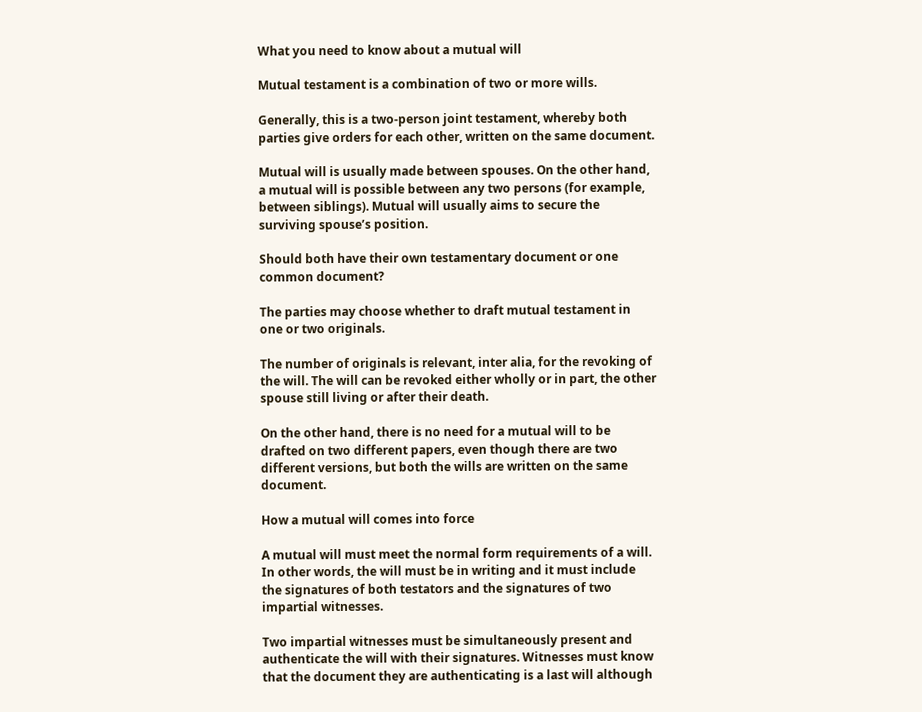What you need to know about a mutual will

Mutual testament is a combination of two or more wills.

Generally, this is a two-person joint testament, whereby both parties give orders for each other, written on the same document.

Mutual will is usually made between spouses. On the other hand, a mutual will is possible between any two persons (for example, between siblings). Mutual will usually aims to secure the surviving spouse’s position.

Should both have their own testamentary document or one common document?

The parties may choose whether to draft mutual testament in one or two originals.

The number of originals is relevant, inter alia, for the revoking of the will. The will can be revoked either wholly or in part, the other spouse still living or after their death.

On the other hand, there is no need for a mutual will to be drafted on two different papers, even though there are two different versions, but both the wills are written on the same document.

How a mutual will comes into force

A mutual will must meet the normal form requirements of a will. In other words, the will must be in writing and it must include the signatures of both testators and the signatures of two impartial witnesses.

Two impartial witnesses must be simultaneously present and authenticate the will with their signatures. Witnesses must know that the document they are authenticating is a last will although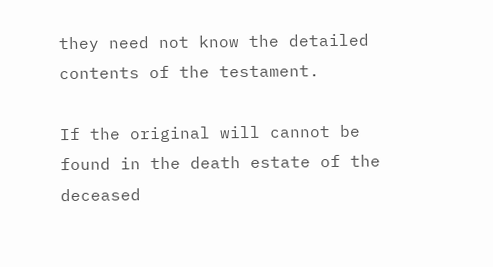they need not know the detailed contents of the testament.

If the original will cannot be found in the death estate of the deceased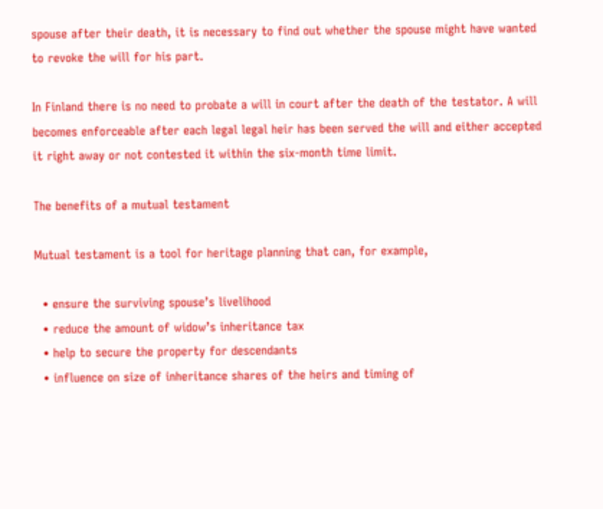spouse after their death, it is necessary to find out whether the spouse might have wanted to revoke the will for his part.

In Finland there is no need to probate a will in court after the death of the testator. A will becomes enforceable after each legal legal heir has been served the will and either accepted it right away or not contested it within the six-month time limit.

The benefits of a mutual testament

Mutual testament is a tool for heritage planning that can, for example,

  • ensure the surviving spouse’s livelihood
  • reduce the amount of widow’s inheritance tax
  • help to secure the property for descendants
  • influence on size of inheritance shares of the heirs and timing of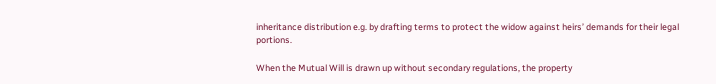inheritance distribution e.g. by drafting terms to protect the widow against heirs’ demands for their legal portions.

When the Mutual Will is drawn up without secondary regulations, the property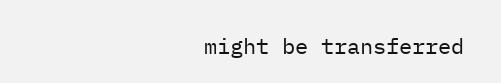might be transferred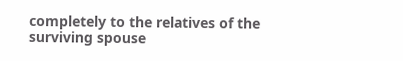completely to the relatives of the surviving spouse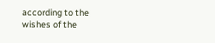according to the wishes of the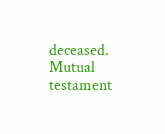deceased. Mutual testament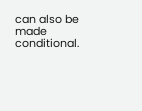can also be made conditional.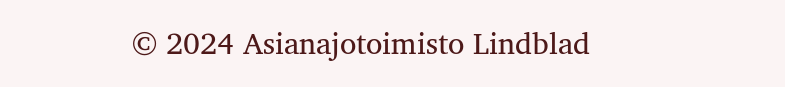© 2024 Asianajotoimisto Lindblad